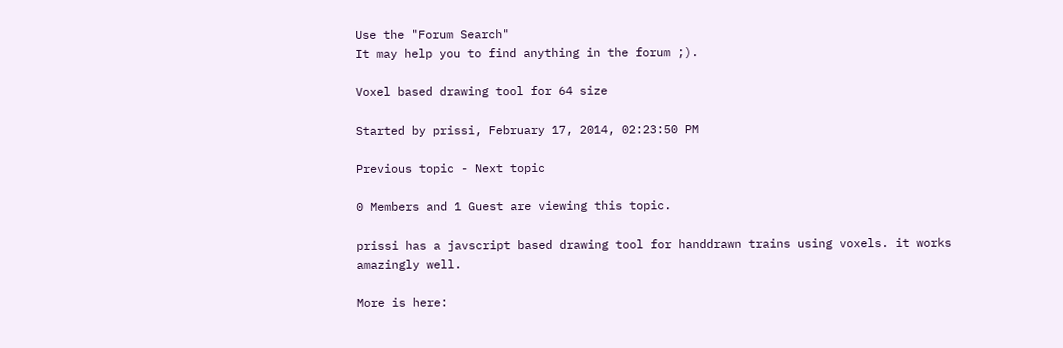Use the "Forum Search"
It may help you to find anything in the forum ;).

Voxel based drawing tool for 64 size

Started by prissi, February 17, 2014, 02:23:50 PM

Previous topic - Next topic

0 Members and 1 Guest are viewing this topic.

prissi has a javscript based drawing tool for handdrawn trains using voxels. it works amazingly well.

More is here: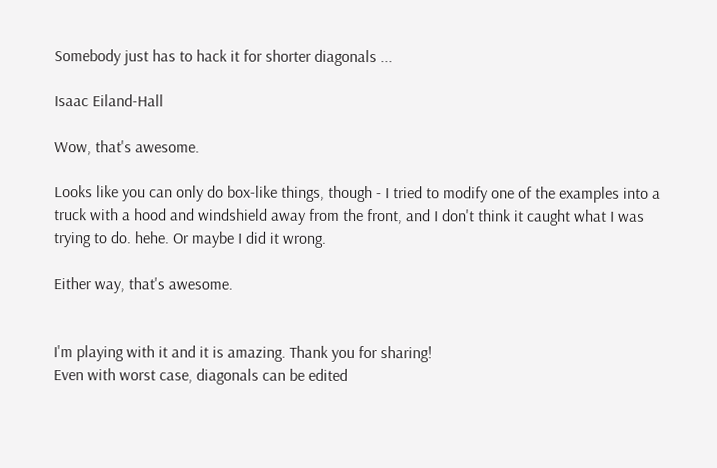Somebody just has to hack it for shorter diagonals ...

Isaac Eiland-Hall

Wow, that's awesome.

Looks like you can only do box-like things, though - I tried to modify one of the examples into a truck with a hood and windshield away from the front, and I don't think it caught what I was trying to do. hehe. Or maybe I did it wrong.

Either way, that's awesome.


I'm playing with it and it is amazing. Thank you for sharing!
Even with worst case, diagonals can be edited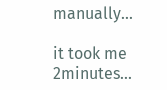manually...

it took me 2minutes...